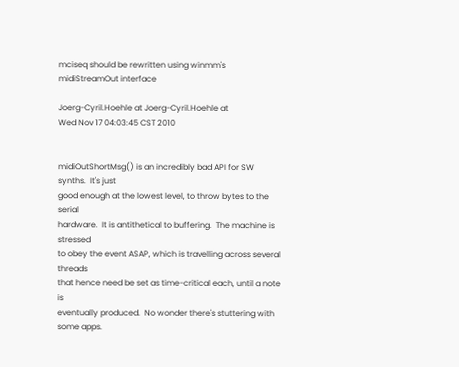mciseq should be rewritten using winmm's midiStreamOut interface

Joerg-Cyril.Hoehle at Joerg-Cyril.Hoehle at
Wed Nov 17 04:03:45 CST 2010


midiOutShortMsg() is an incredibly bad API for SW synths.  It's just
good enough at the lowest level, to throw bytes to the serial
hardware.  It is antithetical to buffering.  The machine is stressed
to obey the event ASAP, which is travelling across several threads
that hence need be set as time-critical each, until a note is
eventually produced.  No wonder there's stuttering with some apps.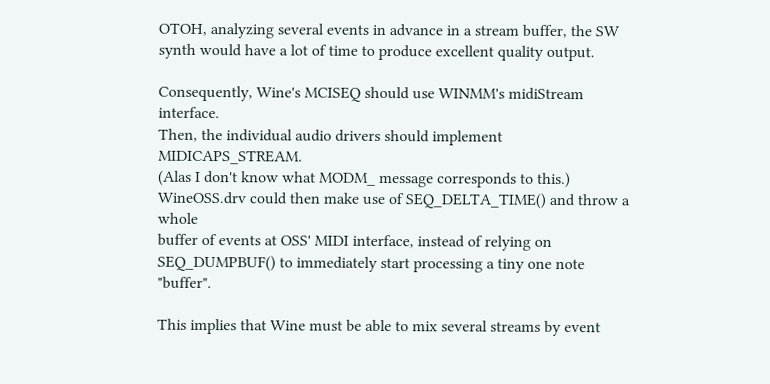OTOH, analyzing several events in advance in a stream buffer, the SW
synth would have a lot of time to produce excellent quality output.

Consequently, Wine's MCISEQ should use WINMM's midiStream interface.
Then, the individual audio drivers should implement MIDICAPS_STREAM.
(Alas I don't know what MODM_ message corresponds to this.)
WineOSS.drv could then make use of SEQ_DELTA_TIME() and throw a whole
buffer of events at OSS' MIDI interface, instead of relying on
SEQ_DUMPBUF() to immediately start processing a tiny one note "buffer".

This implies that Wine must be able to mix several streams by event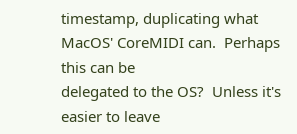timestamp, duplicating what MacOS' CoreMIDI can.  Perhaps this can be
delegated to the OS?  Unless it's easier to leave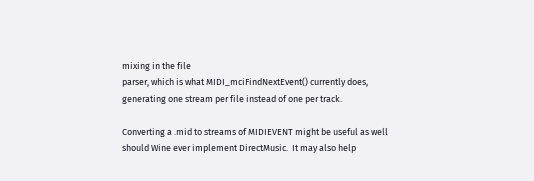mixing in the file
parser, which is what MIDI_mciFindNextEvent() currently does,
generating one stream per file instead of one per track.

Converting a .mid to streams of MIDIEVENT might be useful as well
should Wine ever implement DirectMusic.  It may also help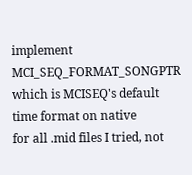implement
MCI_SEQ_FORMAT_SONGPTR which is MCISEQ's default time format on native
for all .mid files I tried, not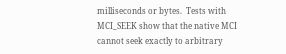milliseconds or bytes.  Tests with
MCI_SEEK show that the native MCI cannot seek exactly to arbitrary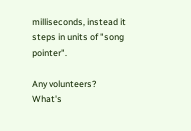milliseconds, instead it steps in units of "song pointer".

Any volunteers?
What's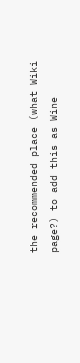the recommended place (what Wiki page?) to add this as Wine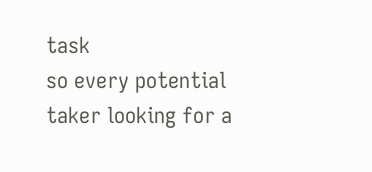task
so every potential taker looking for a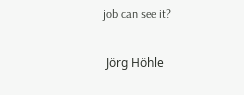job can see it?

 Jörg Höhle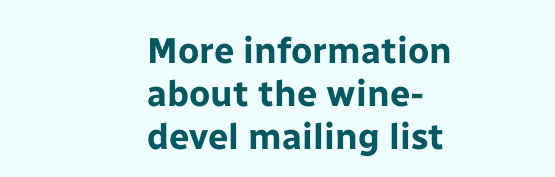More information about the wine-devel mailing list